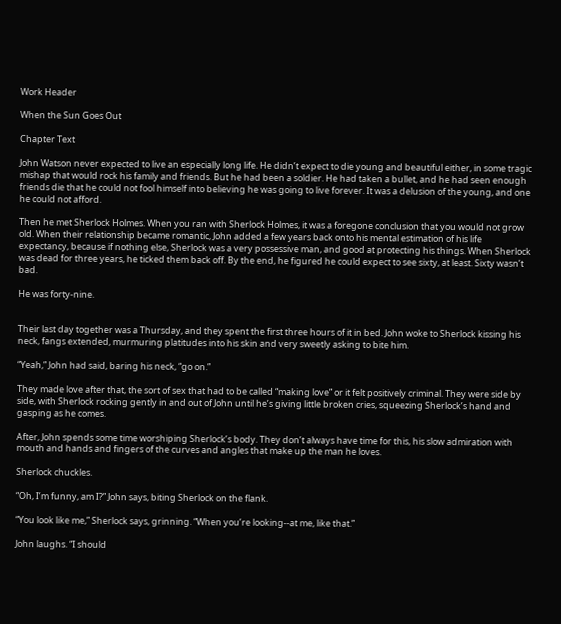Work Header

When the Sun Goes Out

Chapter Text

John Watson never expected to live an especially long life. He didn’t expect to die young and beautiful either, in some tragic mishap that would rock his family and friends. But he had been a soldier. He had taken a bullet, and he had seen enough friends die that he could not fool himself into believing he was going to live forever. It was a delusion of the young, and one he could not afford.

Then he met Sherlock Holmes. When you ran with Sherlock Holmes, it was a foregone conclusion that you would not grow old. When their relationship became romantic, John added a few years back onto his mental estimation of his life expectancy, because if nothing else, Sherlock was a very possessive man, and good at protecting his things. When Sherlock was dead for three years, he ticked them back off. By the end, he figured he could expect to see sixty, at least. Sixty wasn’t bad.

He was forty-nine.


Their last day together was a Thursday, and they spent the first three hours of it in bed. John woke to Sherlock kissing his neck, fangs extended, murmuring platitudes into his skin and very sweetly asking to bite him.

“Yeah,” John had said, baring his neck, “go on.”

They made love after that, the sort of sex that had to be called “making love” or it felt positively criminal. They were side by side, with Sherlock rocking gently in and out of John until he’s giving little broken cries, squeezing Sherlock’s hand and gasping as he comes.

After, John spends some time worshiping Sherlock’s body. They don’t always have time for this, his slow admiration with mouth and hands and fingers of the curves and angles that make up the man he loves.

Sherlock chuckles.

“Oh, I’m funny, am I?” John says, biting Sherlock on the flank.

“You look like me,” Sherlock says, grinning. “When you’re looking--at me, like that.”

John laughs. “I should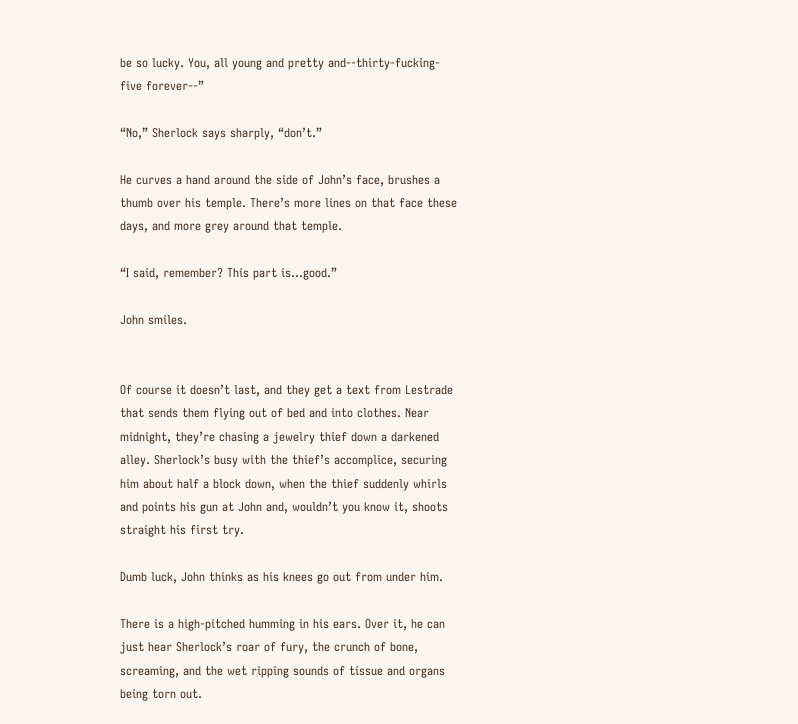be so lucky. You, all young and pretty and--thirty-fucking-five forever--”

“No,” Sherlock says sharply, “don’t.”

He curves a hand around the side of John’s face, brushes a thumb over his temple. There’s more lines on that face these days, and more grey around that temple.

“I said, remember? This part is...good.”

John smiles.


Of course it doesn’t last, and they get a text from Lestrade that sends them flying out of bed and into clothes. Near midnight, they’re chasing a jewelry thief down a darkened alley. Sherlock’s busy with the thief’s accomplice, securing him about half a block down, when the thief suddenly whirls and points his gun at John and, wouldn’t you know it, shoots straight his first try.

Dumb luck, John thinks as his knees go out from under him.

There is a high-pitched humming in his ears. Over it, he can just hear Sherlock’s roar of fury, the crunch of bone, screaming, and the wet ripping sounds of tissue and organs being torn out.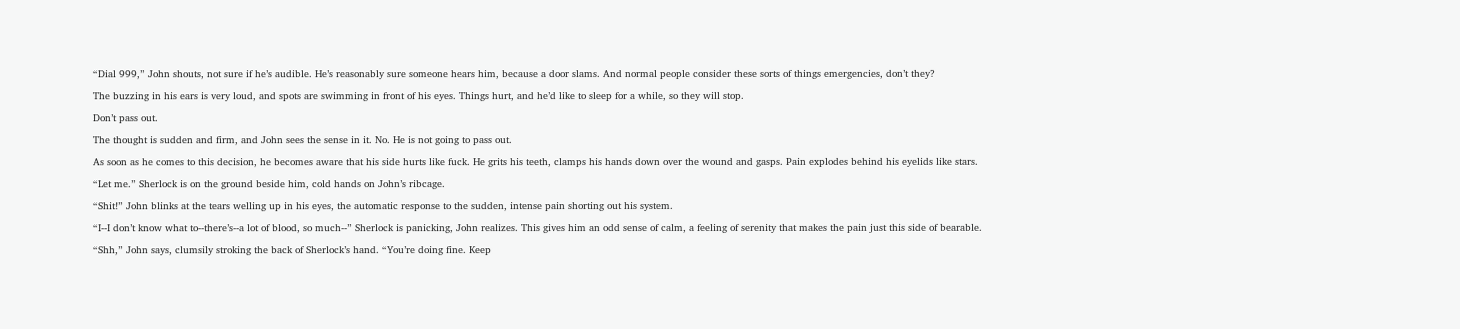“Dial 999,” John shouts, not sure if he’s audible. He’s reasonably sure someone hears him, because a door slams. And normal people consider these sorts of things emergencies, don’t they?

The buzzing in his ears is very loud, and spots are swimming in front of his eyes. Things hurt, and he’d like to sleep for a while, so they will stop.

Don’t pass out.

The thought is sudden and firm, and John sees the sense in it. No. He is not going to pass out.

As soon as he comes to this decision, he becomes aware that his side hurts like fuck. He grits his teeth, clamps his hands down over the wound and gasps. Pain explodes behind his eyelids like stars.

“Let me.” Sherlock is on the ground beside him, cold hands on John’s ribcage.

“Shit!” John blinks at the tears welling up in his eyes, the automatic response to the sudden, intense pain shorting out his system.

“I--I don’t know what to--there’s--a lot of blood, so much--” Sherlock is panicking, John realizes. This gives him an odd sense of calm, a feeling of serenity that makes the pain just this side of bearable.

“Shh,” John says, clumsily stroking the back of Sherlock’s hand. “You’re doing fine. Keep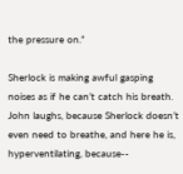the pressure on.”

Sherlock is making awful gasping noises as if he can’t catch his breath. John laughs, because Sherlock doesn’t even need to breathe, and here he is, hyperventilating, because--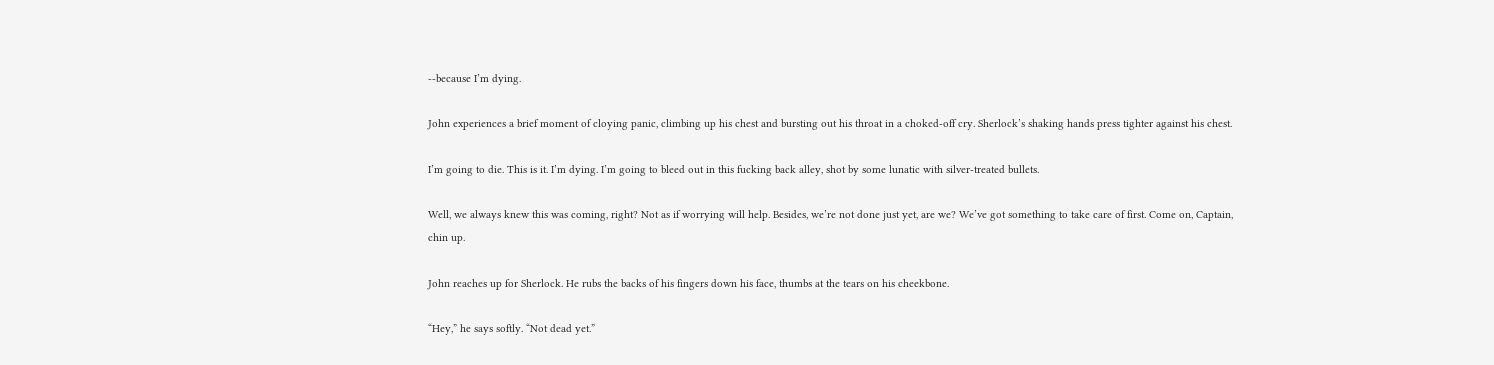--because I’m dying.

John experiences a brief moment of cloying panic, climbing up his chest and bursting out his throat in a choked-off cry. Sherlock’s shaking hands press tighter against his chest.

I’m going to die. This is it. I’m dying. I’m going to bleed out in this fucking back alley, shot by some lunatic with silver-treated bullets.

Well, we always knew this was coming, right? Not as if worrying will help. Besides, we’re not done just yet, are we? We’ve got something to take care of first. Come on, Captain, chin up.

John reaches up for Sherlock. He rubs the backs of his fingers down his face, thumbs at the tears on his cheekbone.

“Hey,” he says softly. “Not dead yet.”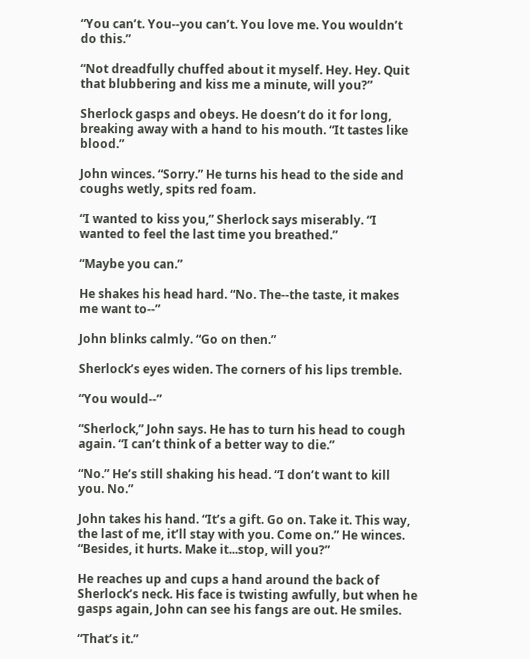“You can’t. You--you can’t. You love me. You wouldn’t do this.”

“Not dreadfully chuffed about it myself. Hey. Hey. Quit that blubbering and kiss me a minute, will you?”

Sherlock gasps and obeys. He doesn’t do it for long, breaking away with a hand to his mouth. “It tastes like blood.”

John winces. “Sorry.” He turns his head to the side and coughs wetly, spits red foam.

“I wanted to kiss you,” Sherlock says miserably. “I wanted to feel the last time you breathed.”

“Maybe you can.”

He shakes his head hard. “No. The--the taste, it makes me want to--”

John blinks calmly. “Go on then.”

Sherlock’s eyes widen. The corners of his lips tremble.

“You would--”

“Sherlock,” John says. He has to turn his head to cough again. “I can’t think of a better way to die.”

“No.” He’s still shaking his head. “I don’t want to kill you. No.”

John takes his hand. “It’s a gift. Go on. Take it. This way, the last of me, it’ll stay with you. Come on.” He winces. “Besides, it hurts. Make it...stop, will you?”

He reaches up and cups a hand around the back of Sherlock’s neck. His face is twisting awfully, but when he gasps again, John can see his fangs are out. He smiles.

“That’s it.”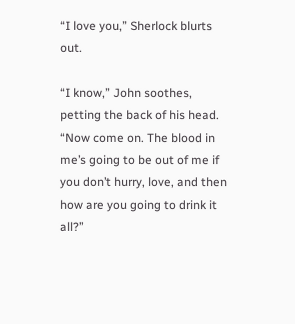“I love you,” Sherlock blurts out.

“I know,” John soothes, petting the back of his head. “Now come on. The blood in me’s going to be out of me if you don’t hurry, love, and then how are you going to drink it all?”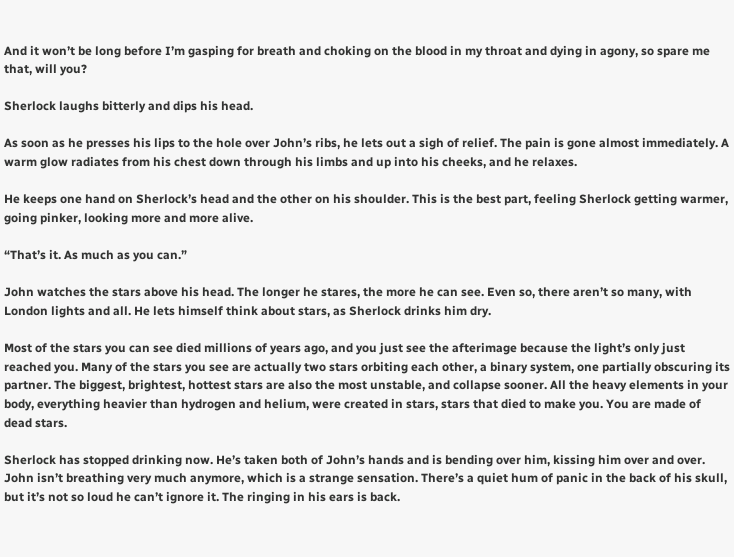And it won’t be long before I’m gasping for breath and choking on the blood in my throat and dying in agony, so spare me that, will you?

Sherlock laughs bitterly and dips his head.

As soon as he presses his lips to the hole over John’s ribs, he lets out a sigh of relief. The pain is gone almost immediately. A warm glow radiates from his chest down through his limbs and up into his cheeks, and he relaxes.

He keeps one hand on Sherlock’s head and the other on his shoulder. This is the best part, feeling Sherlock getting warmer, going pinker, looking more and more alive.

“That’s it. As much as you can.”

John watches the stars above his head. The longer he stares, the more he can see. Even so, there aren’t so many, with London lights and all. He lets himself think about stars, as Sherlock drinks him dry.

Most of the stars you can see died millions of years ago, and you just see the afterimage because the light’s only just reached you. Many of the stars you see are actually two stars orbiting each other, a binary system, one partially obscuring its partner. The biggest, brightest, hottest stars are also the most unstable, and collapse sooner. All the heavy elements in your body, everything heavier than hydrogen and helium, were created in stars, stars that died to make you. You are made of dead stars.

Sherlock has stopped drinking now. He’s taken both of John’s hands and is bending over him, kissing him over and over. John isn’t breathing very much anymore, which is a strange sensation. There’s a quiet hum of panic in the back of his skull, but it’s not so loud he can’t ignore it. The ringing in his ears is back.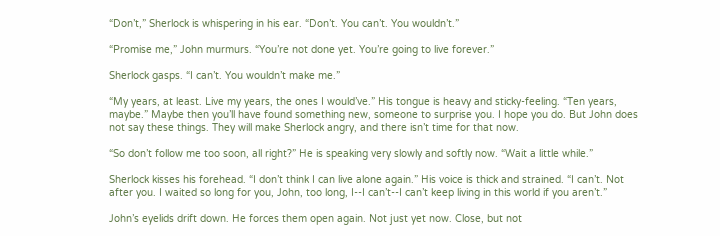“Don’t,” Sherlock is whispering in his ear. “Don’t. You can’t. You wouldn’t.”

“Promise me,” John murmurs. “You’re not done yet. You’re going to live forever.”

Sherlock gasps. “I can’t. You wouldn’t make me.”

“My years, at least. Live my years, the ones I would’ve.” His tongue is heavy and sticky-feeling. “Ten years, maybe.” Maybe then you’ll have found something new, someone to surprise you. I hope you do. But John does not say these things. They will make Sherlock angry, and there isn’t time for that now.

“So don’t follow me too soon, all right?” He is speaking very slowly and softly now. “Wait a little while.”

Sherlock kisses his forehead. “I don’t think I can live alone again.” His voice is thick and strained. “I can’t. Not after you. I waited so long for you, John, too long, I--I can’t--I can’t keep living in this world if you aren’t.”

John’s eyelids drift down. He forces them open again. Not just yet now. Close, but not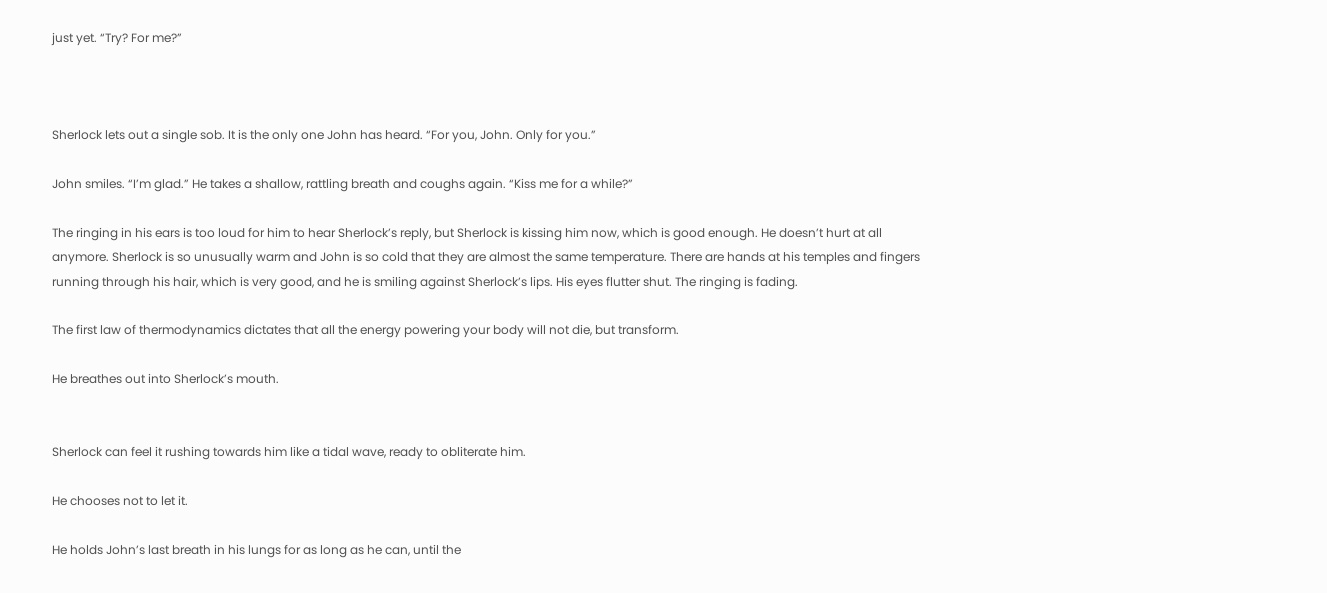just yet. “Try? For me?”



Sherlock lets out a single sob. It is the only one John has heard. “For you, John. Only for you.”

John smiles. “I’m glad.” He takes a shallow, rattling breath and coughs again. “Kiss me for a while?”

The ringing in his ears is too loud for him to hear Sherlock’s reply, but Sherlock is kissing him now, which is good enough. He doesn’t hurt at all anymore. Sherlock is so unusually warm and John is so cold that they are almost the same temperature. There are hands at his temples and fingers running through his hair, which is very good, and he is smiling against Sherlock’s lips. His eyes flutter shut. The ringing is fading.

The first law of thermodynamics dictates that all the energy powering your body will not die, but transform.

He breathes out into Sherlock’s mouth.


Sherlock can feel it rushing towards him like a tidal wave, ready to obliterate him.

He chooses not to let it.

He holds John’s last breath in his lungs for as long as he can, until the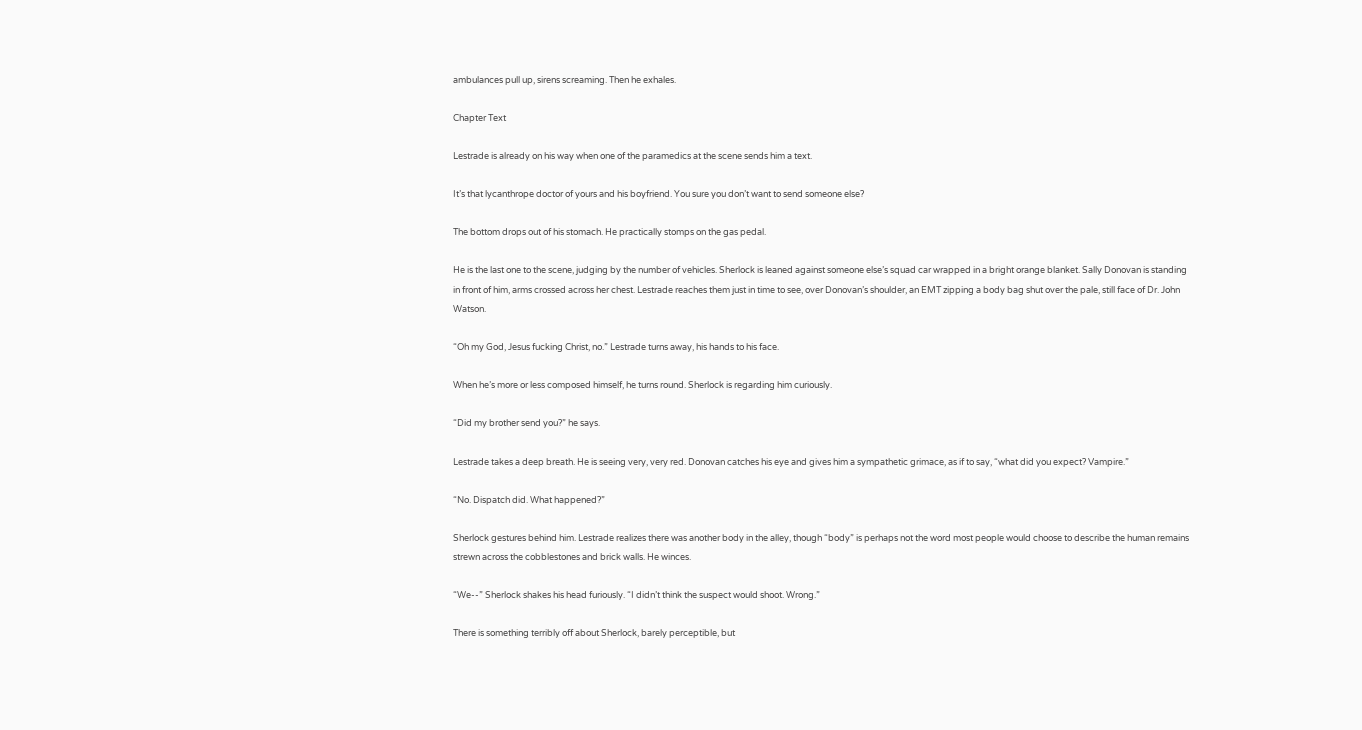ambulances pull up, sirens screaming. Then he exhales.

Chapter Text

Lestrade is already on his way when one of the paramedics at the scene sends him a text.

It’s that lycanthrope doctor of yours and his boyfriend. You sure you don’t want to send someone else?

The bottom drops out of his stomach. He practically stomps on the gas pedal.

He is the last one to the scene, judging by the number of vehicles. Sherlock is leaned against someone else’s squad car wrapped in a bright orange blanket. Sally Donovan is standing in front of him, arms crossed across her chest. Lestrade reaches them just in time to see, over Donovan’s shoulder, an EMT zipping a body bag shut over the pale, still face of Dr. John Watson.

“Oh my God, Jesus fucking Christ, no.” Lestrade turns away, his hands to his face.

When he’s more or less composed himself, he turns round. Sherlock is regarding him curiously.

“Did my brother send you?” he says.

Lestrade takes a deep breath. He is seeing very, very red. Donovan catches his eye and gives him a sympathetic grimace, as if to say, “what did you expect? Vampire.”

“No. Dispatch did. What happened?”

Sherlock gestures behind him. Lestrade realizes there was another body in the alley, though “body” is perhaps not the word most people would choose to describe the human remains strewn across the cobblestones and brick walls. He winces.

“We--” Sherlock shakes his head furiously. “I didn’t think the suspect would shoot. Wrong.”

There is something terribly off about Sherlock, barely perceptible, but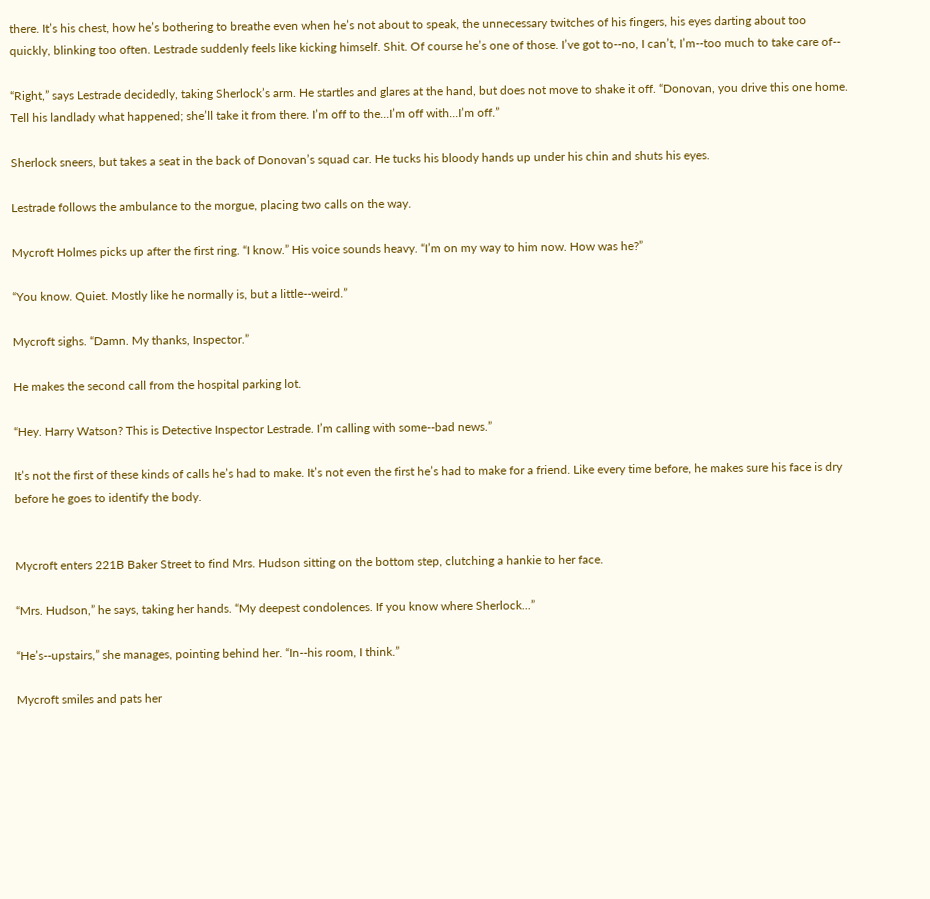there. It’s his chest, how he’s bothering to breathe even when he’s not about to speak, the unnecessary twitches of his fingers, his eyes darting about too quickly, blinking too often. Lestrade suddenly feels like kicking himself. Shit. Of course he’s one of those. I’ve got to--no, I can’t, I’m--too much to take care of--

“Right,” says Lestrade decidedly, taking Sherlock’s arm. He startles and glares at the hand, but does not move to shake it off. “Donovan, you drive this one home. Tell his landlady what happened; she’ll take it from there. I’m off to the...I’m off with...I’m off.”

Sherlock sneers, but takes a seat in the back of Donovan’s squad car. He tucks his bloody hands up under his chin and shuts his eyes.

Lestrade follows the ambulance to the morgue, placing two calls on the way.

Mycroft Holmes picks up after the first ring. “I know.” His voice sounds heavy. “I’m on my way to him now. How was he?”

“You know. Quiet. Mostly like he normally is, but a little--weird.”

Mycroft sighs. “Damn. My thanks, Inspector.”

He makes the second call from the hospital parking lot.

“Hey. Harry Watson? This is Detective Inspector Lestrade. I’m calling with some--bad news.”

It’s not the first of these kinds of calls he’s had to make. It’s not even the first he’s had to make for a friend. Like every time before, he makes sure his face is dry before he goes to identify the body.


Mycroft enters 221B Baker Street to find Mrs. Hudson sitting on the bottom step, clutching a hankie to her face.

“Mrs. Hudson,” he says, taking her hands. “My deepest condolences. If you know where Sherlock...”

“He’s--upstairs,” she manages, pointing behind her. “In--his room, I think.”

Mycroft smiles and pats her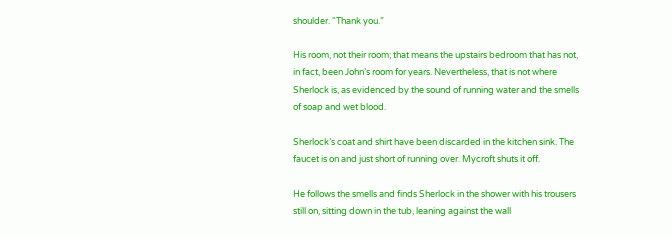shoulder. “Thank you.”

His room, not their room; that means the upstairs bedroom that has not, in fact, been John’s room for years. Nevertheless, that is not where Sherlock is, as evidenced by the sound of running water and the smells of soap and wet blood.

Sherlock’s coat and shirt have been discarded in the kitchen sink. The faucet is on and just short of running over. Mycroft shuts it off.

He follows the smells and finds Sherlock in the shower with his trousers still on, sitting down in the tub, leaning against the wall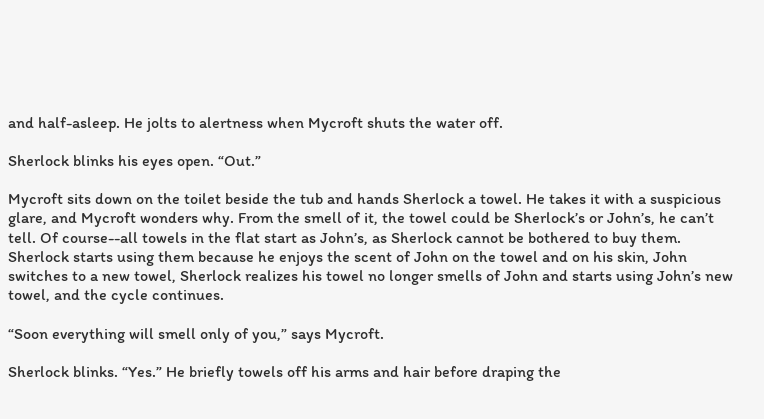and half-asleep. He jolts to alertness when Mycroft shuts the water off.

Sherlock blinks his eyes open. “Out.”

Mycroft sits down on the toilet beside the tub and hands Sherlock a towel. He takes it with a suspicious glare, and Mycroft wonders why. From the smell of it, the towel could be Sherlock’s or John’s, he can’t tell. Of course--all towels in the flat start as John’s, as Sherlock cannot be bothered to buy them. Sherlock starts using them because he enjoys the scent of John on the towel and on his skin, John switches to a new towel, Sherlock realizes his towel no longer smells of John and starts using John’s new towel, and the cycle continues.

“Soon everything will smell only of you,” says Mycroft.

Sherlock blinks. “Yes.” He briefly towels off his arms and hair before draping the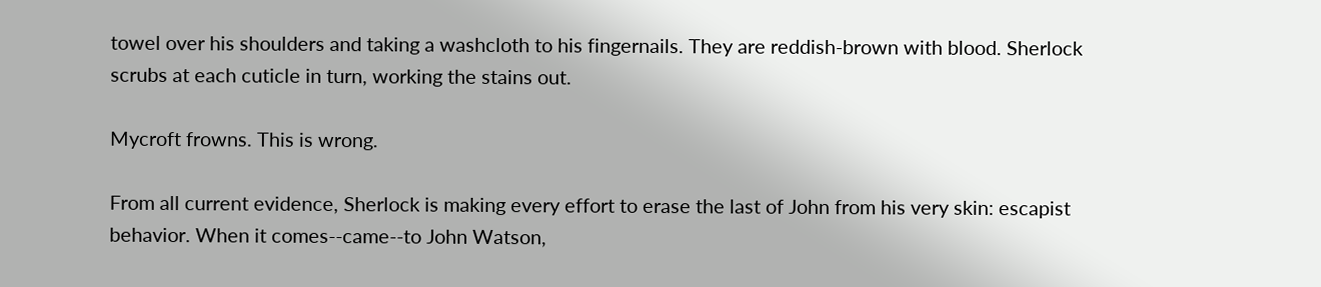towel over his shoulders and taking a washcloth to his fingernails. They are reddish-brown with blood. Sherlock scrubs at each cuticle in turn, working the stains out.

Mycroft frowns. This is wrong.

From all current evidence, Sherlock is making every effort to erase the last of John from his very skin: escapist behavior. When it comes--came--to John Watson,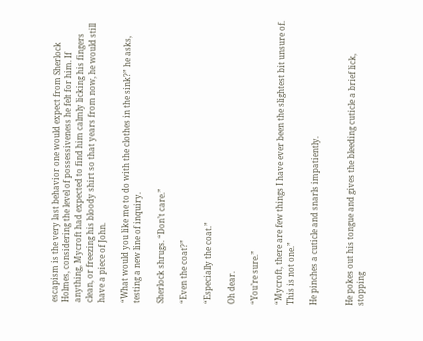escapism is the very last behavior one would expect from Sherlock Holmes, considering the level of possessiveness he felt for him. If anything, Mycroft had expected to find him calmly licking his fingers clean, or freezing his bloody shirt so that years from now, he would still have a piece of John.

“What would you like me to do with the clothes in the sink?” he asks, testing a new line of inquiry.

Sherlock shrugs. “Don’t care.”

“Even the coat?”

“Especially the coat.”

Oh dear.

“You’re sure.”

“Mycroft, there are few things I have ever been the slightest bit unsure of. This is not one.”

He pinches a cuticle and snarls impatiently.


He pokes out his tongue and gives the bleeding cuticle a brief lick, stopping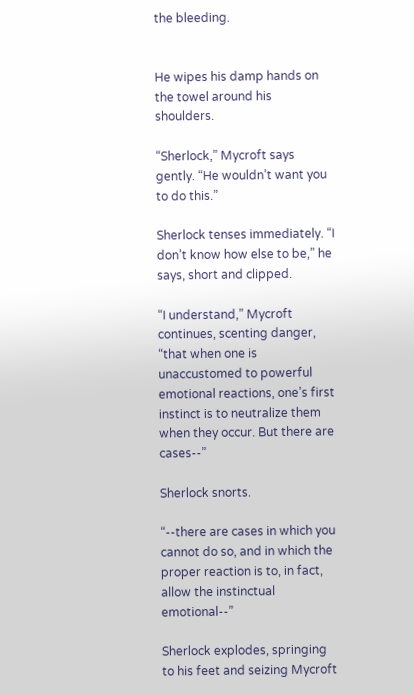the bleeding.


He wipes his damp hands on the towel around his shoulders.

“Sherlock,” Mycroft says gently. “He wouldn’t want you to do this.”

Sherlock tenses immediately. “I don’t know how else to be,” he says, short and clipped.

“I understand,” Mycroft continues, scenting danger, “that when one is unaccustomed to powerful emotional reactions, one’s first instinct is to neutralize them when they occur. But there are cases--”

Sherlock snorts.

“--there are cases in which you cannot do so, and in which the proper reaction is to, in fact, allow the instinctual emotional--”

Sherlock explodes, springing to his feet and seizing Mycroft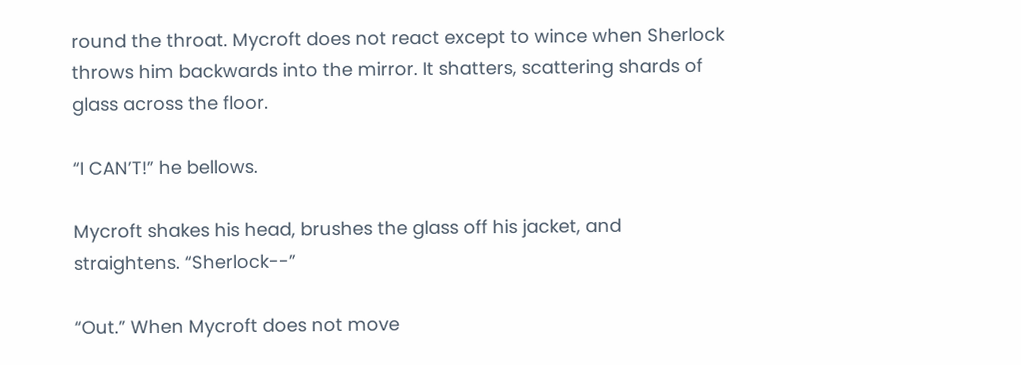round the throat. Mycroft does not react except to wince when Sherlock throws him backwards into the mirror. It shatters, scattering shards of glass across the floor.

“I CAN’T!” he bellows.

Mycroft shakes his head, brushes the glass off his jacket, and straightens. “Sherlock--”

“Out.” When Mycroft does not move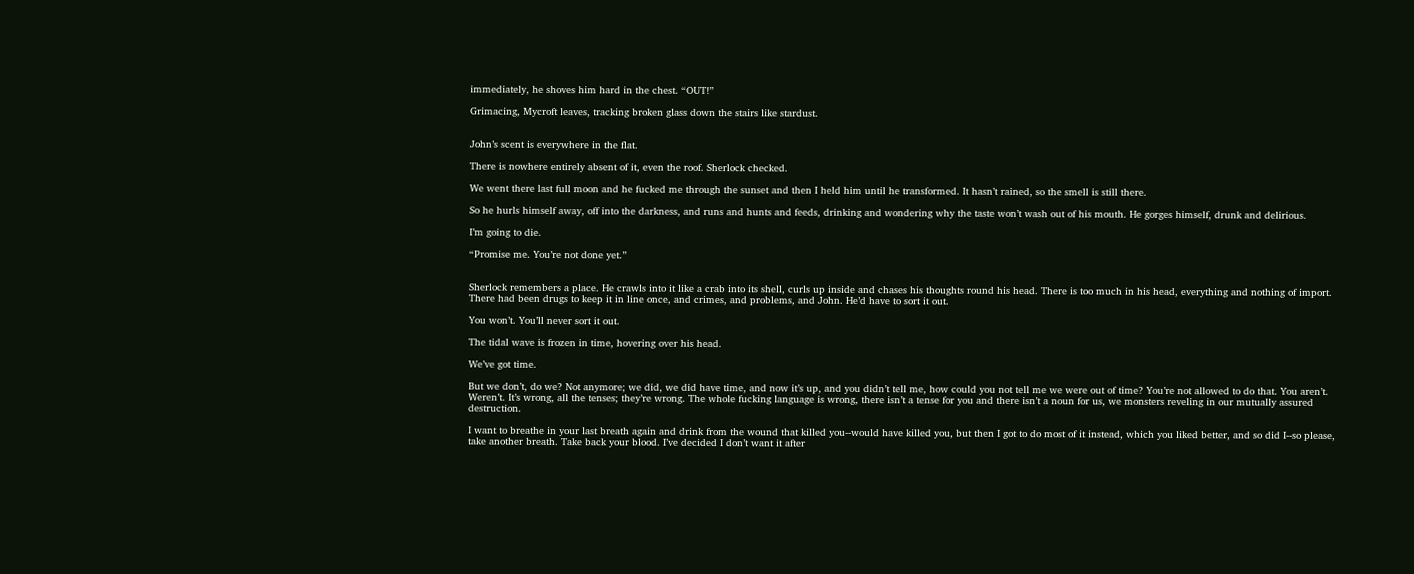immediately, he shoves him hard in the chest. “OUT!”

Grimacing, Mycroft leaves, tracking broken glass down the stairs like stardust.


John’s scent is everywhere in the flat.

There is nowhere entirely absent of it, even the roof. Sherlock checked.

We went there last full moon and he fucked me through the sunset and then I held him until he transformed. It hasn’t rained, so the smell is still there.

So he hurls himself away, off into the darkness, and runs and hunts and feeds, drinking and wondering why the taste won’t wash out of his mouth. He gorges himself, drunk and delirious.

I’m going to die.

“Promise me. You’re not done yet.”


Sherlock remembers a place. He crawls into it like a crab into its shell, curls up inside and chases his thoughts round his head. There is too much in his head, everything and nothing of import. There had been drugs to keep it in line once, and crimes, and problems, and John. He’d have to sort it out.

You won’t. You’ll never sort it out.

The tidal wave is frozen in time, hovering over his head.

We’ve got time.

But we don’t, do we? Not anymore; we did, we did have time, and now it’s up, and you didn’t tell me, how could you not tell me we were out of time? You’re not allowed to do that. You aren’t. Weren’t. It’s wrong, all the tenses; they’re wrong. The whole fucking language is wrong, there isn’t a tense for you and there isn’t a noun for us, we monsters reveling in our mutually assured destruction.

I want to breathe in your last breath again and drink from the wound that killed you--would have killed you, but then I got to do most of it instead, which you liked better, and so did I--so please, take another breath. Take back your blood. I’ve decided I don’t want it after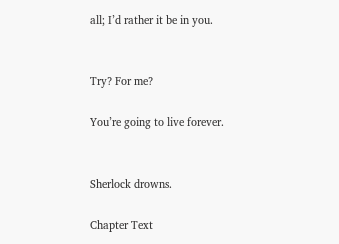all; I’d rather it be in you.


Try? For me?

You’re going to live forever.


Sherlock drowns.

Chapter Text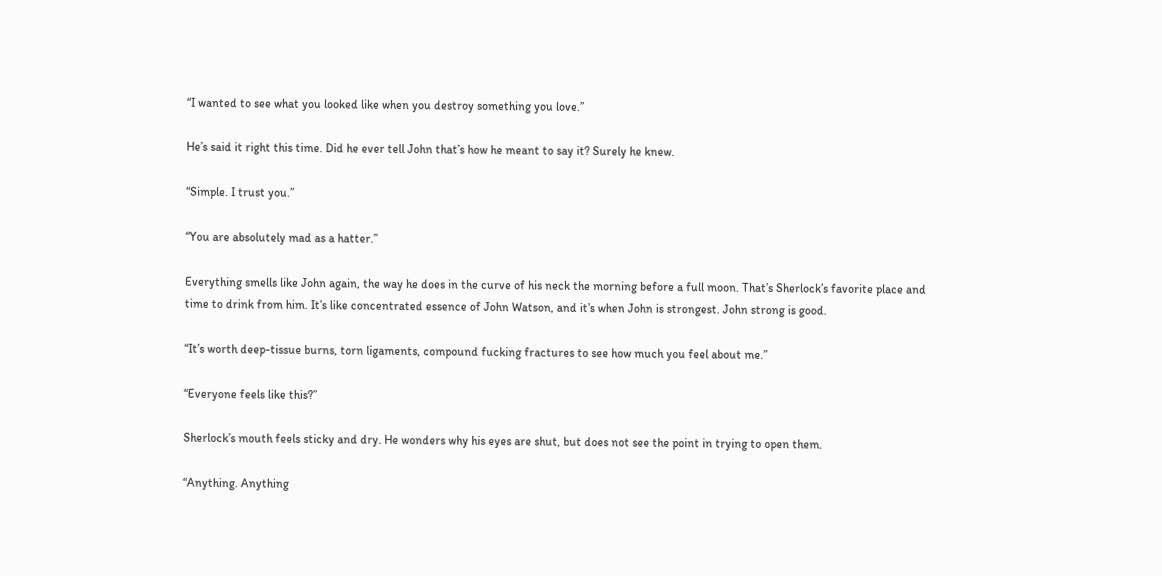“I wanted to see what you looked like when you destroy something you love.”

He’s said it right this time. Did he ever tell John that’s how he meant to say it? Surely he knew.

“Simple. I trust you.”

“You are absolutely mad as a hatter.”

Everything smells like John again, the way he does in the curve of his neck the morning before a full moon. That’s Sherlock’s favorite place and time to drink from him. It’s like concentrated essence of John Watson, and it’s when John is strongest. John strong is good.

“It’s worth deep-tissue burns, torn ligaments, compound fucking fractures to see how much you feel about me.”

“Everyone feels like this?”

Sherlock’s mouth feels sticky and dry. He wonders why his eyes are shut, but does not see the point in trying to open them.

“Anything. Anything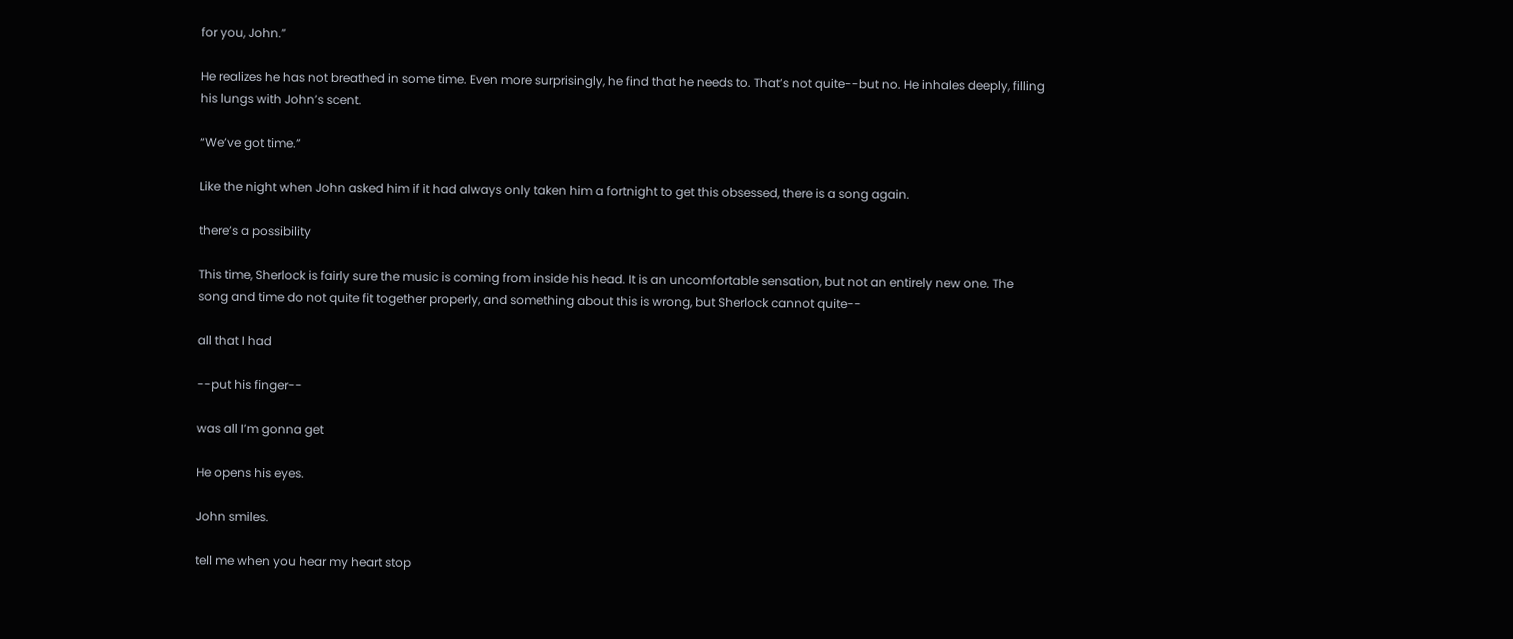for you, John.”

He realizes he has not breathed in some time. Even more surprisingly, he find that he needs to. That’s not quite--but no. He inhales deeply, filling his lungs with John’s scent.

“We’ve got time.”

Like the night when John asked him if it had always only taken him a fortnight to get this obsessed, there is a song again.

there’s a possibility

This time, Sherlock is fairly sure the music is coming from inside his head. It is an uncomfortable sensation, but not an entirely new one. The song and time do not quite fit together properly, and something about this is wrong, but Sherlock cannot quite--

all that I had

--put his finger--

was all I’m gonna get

He opens his eyes.

John smiles.

tell me when you hear my heart stop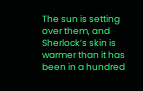The sun is setting over them, and Sherlock’s skin is warmer than it has been in a hundred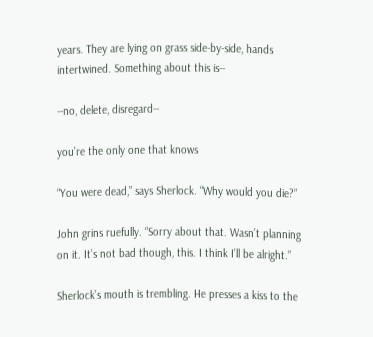years. They are lying on grass side-by-side, hands intertwined. Something about this is--

--no, delete, disregard--

you’re the only one that knows

“You were dead,” says Sherlock. “Why would you die?”

John grins ruefully. “Sorry about that. Wasn’t planning on it. It’s not bad though, this. I think I’ll be alright.”

Sherlock’s mouth is trembling. He presses a kiss to the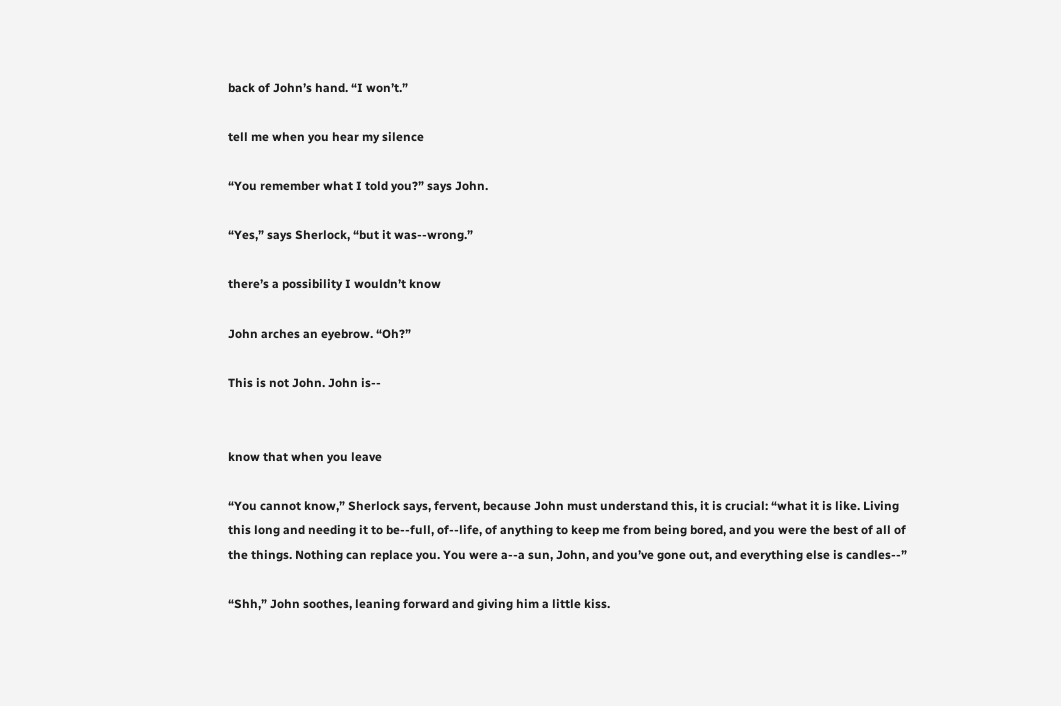back of John’s hand. “I won’t.”

tell me when you hear my silence

“You remember what I told you?” says John.

“Yes,” says Sherlock, “but it was--wrong.”

there’s a possibility I wouldn’t know

John arches an eyebrow. “Oh?”

This is not John. John is--


know that when you leave

“You cannot know,” Sherlock says, fervent, because John must understand this, it is crucial: “what it is like. Living this long and needing it to be--full, of--life, of anything to keep me from being bored, and you were the best of all of the things. Nothing can replace you. You were a--a sun, John, and you’ve gone out, and everything else is candles--”

“Shh,” John soothes, leaning forward and giving him a little kiss.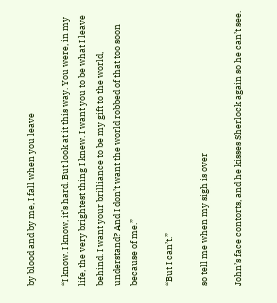by blood and by me, I fall when you leave

“I know. I know, it’s hard. But look at it this way. You were, in my life, the very brightest thing I knew. I want you to be what I leave behind. I want your brilliance to be my gift to the world, understand? And I don’t want the world robbed of that too soon because of me.”

“But I can’t.”

so tell me when my sigh is over

John’s face contorts, and he kisses Sherlock again so he can’t see.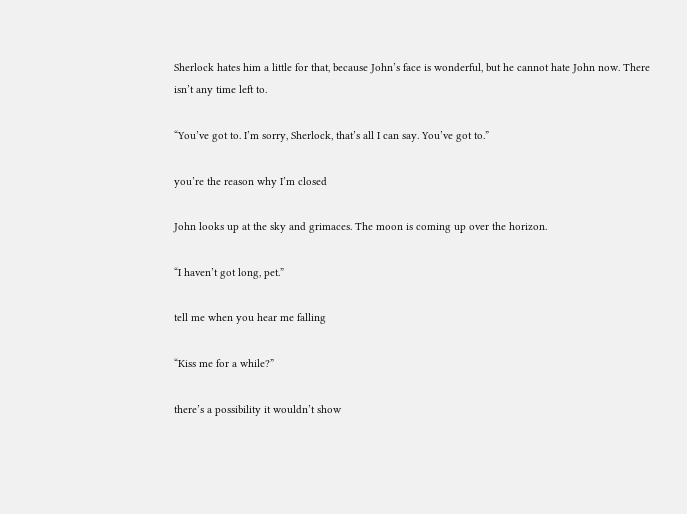Sherlock hates him a little for that, because John’s face is wonderful, but he cannot hate John now. There isn’t any time left to.

“You’ve got to. I’m sorry, Sherlock, that’s all I can say. You’ve got to.”

you’re the reason why I’m closed

John looks up at the sky and grimaces. The moon is coming up over the horizon.

“I haven’t got long, pet.”

tell me when you hear me falling

“Kiss me for a while?”

there’s a possibility it wouldn’t show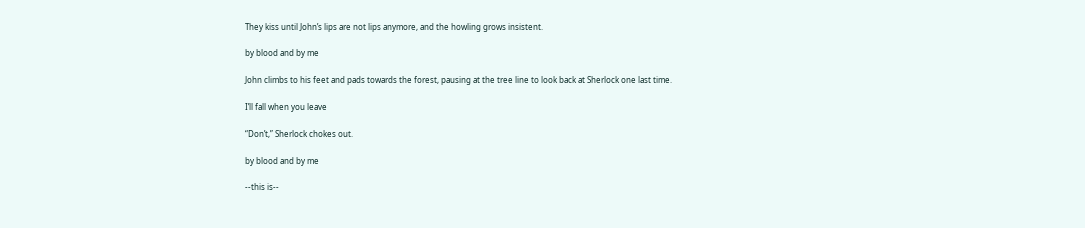They kiss until John’s lips are not lips anymore, and the howling grows insistent.

by blood and by me

John climbs to his feet and pads towards the forest, pausing at the tree line to look back at Sherlock one last time.

I’ll fall when you leave

“Don’t,” Sherlock chokes out.

by blood and by me

--this is--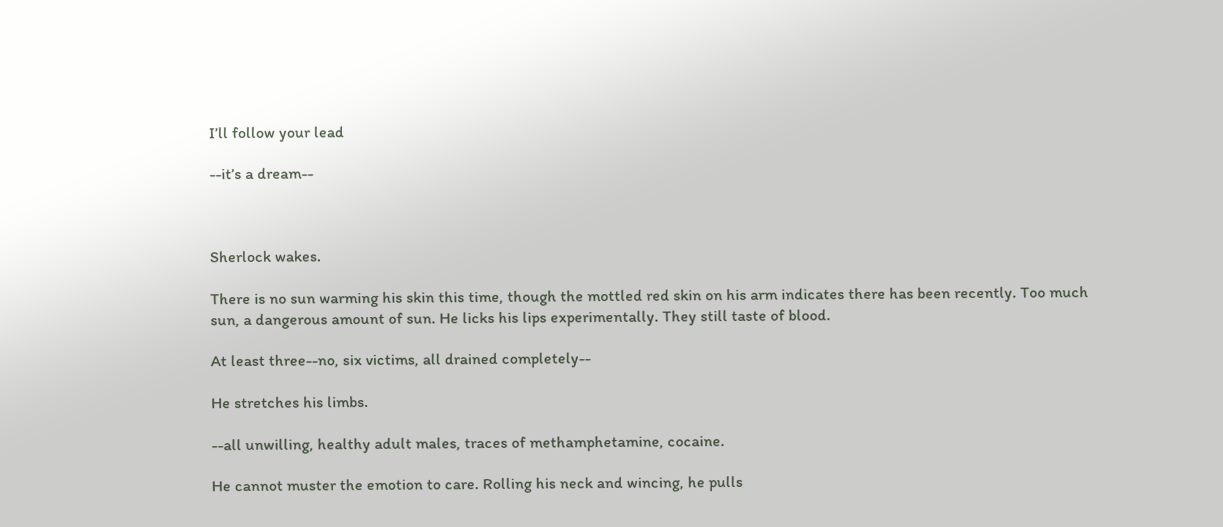I’ll follow your lead

--it’s a dream--



Sherlock wakes.

There is no sun warming his skin this time, though the mottled red skin on his arm indicates there has been recently. Too much sun, a dangerous amount of sun. He licks his lips experimentally. They still taste of blood.

At least three--no, six victims, all drained completely--

He stretches his limbs.

--all unwilling, healthy adult males, traces of methamphetamine, cocaine.

He cannot muster the emotion to care. Rolling his neck and wincing, he pulls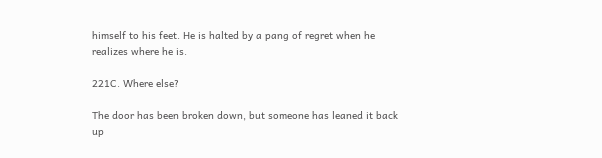himself to his feet. He is halted by a pang of regret when he realizes where he is.

221C. Where else?

The door has been broken down, but someone has leaned it back up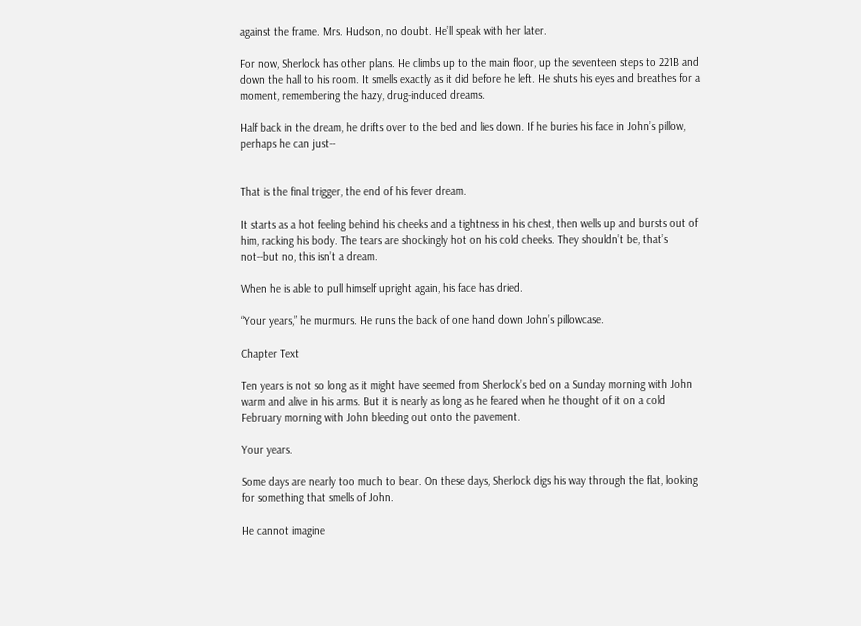against the frame. Mrs. Hudson, no doubt. He’ll speak with her later.

For now, Sherlock has other plans. He climbs up to the main floor, up the seventeen steps to 221B and down the hall to his room. It smells exactly as it did before he left. He shuts his eyes and breathes for a moment, remembering the hazy, drug-induced dreams.

Half back in the dream, he drifts over to the bed and lies down. If he buries his face in John’s pillow, perhaps he can just--


That is the final trigger, the end of his fever dream.

It starts as a hot feeling behind his cheeks and a tightness in his chest, then wells up and bursts out of him, racking his body. The tears are shockingly hot on his cold cheeks. They shouldn’t be, that’s not--but no, this isn’t a dream.

When he is able to pull himself upright again, his face has dried.

“Your years,” he murmurs. He runs the back of one hand down John’s pillowcase.

Chapter Text

Ten years is not so long as it might have seemed from Sherlock’s bed on a Sunday morning with John warm and alive in his arms. But it is nearly as long as he feared when he thought of it on a cold February morning with John bleeding out onto the pavement.

Your years.

Some days are nearly too much to bear. On these days, Sherlock digs his way through the flat, looking for something that smells of John.

He cannot imagine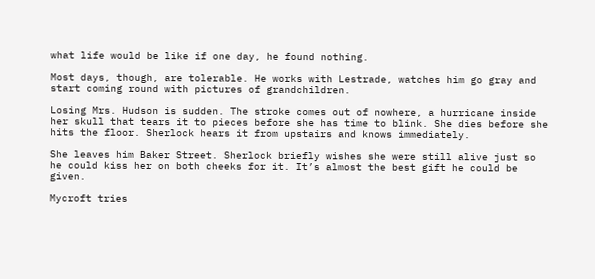what life would be like if one day, he found nothing.

Most days, though, are tolerable. He works with Lestrade, watches him go gray and start coming round with pictures of grandchildren.

Losing Mrs. Hudson is sudden. The stroke comes out of nowhere, a hurricane inside her skull that tears it to pieces before she has time to blink. She dies before she hits the floor. Sherlock hears it from upstairs and knows immediately.

She leaves him Baker Street. Sherlock briefly wishes she were still alive just so he could kiss her on both cheeks for it. It’s almost the best gift he could be given.

Mycroft tries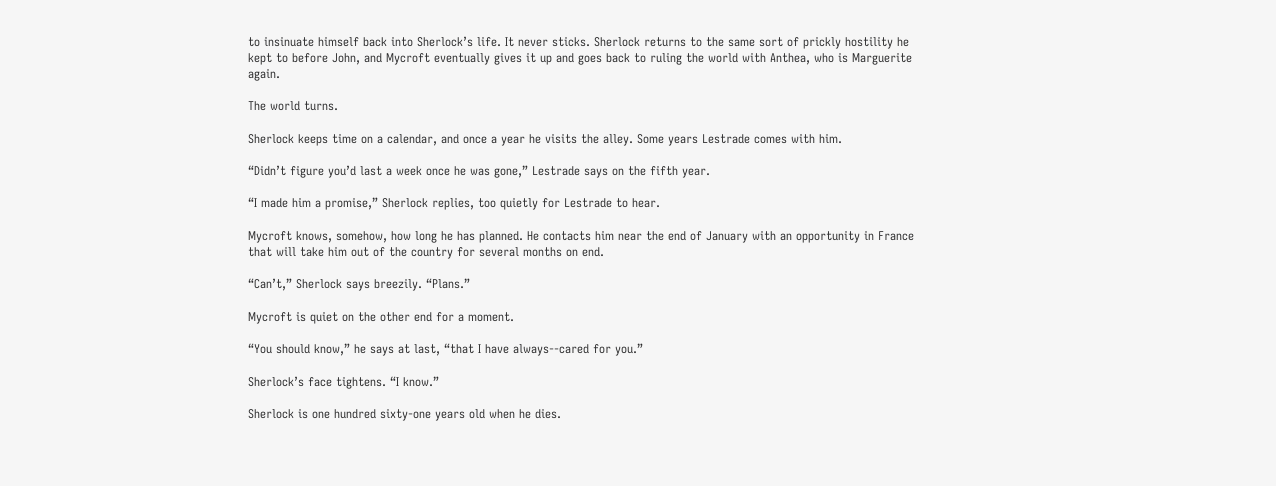to insinuate himself back into Sherlock’s life. It never sticks. Sherlock returns to the same sort of prickly hostility he kept to before John, and Mycroft eventually gives it up and goes back to ruling the world with Anthea, who is Marguerite again.

The world turns.

Sherlock keeps time on a calendar, and once a year he visits the alley. Some years Lestrade comes with him.

“Didn’t figure you’d last a week once he was gone,” Lestrade says on the fifth year.

“I made him a promise,” Sherlock replies, too quietly for Lestrade to hear.

Mycroft knows, somehow, how long he has planned. He contacts him near the end of January with an opportunity in France that will take him out of the country for several months on end.

“Can’t,” Sherlock says breezily. “Plans.”

Mycroft is quiet on the other end for a moment.

“You should know,” he says at last, “that I have always--cared for you.”

Sherlock’s face tightens. “I know.”

Sherlock is one hundred sixty-one years old when he dies.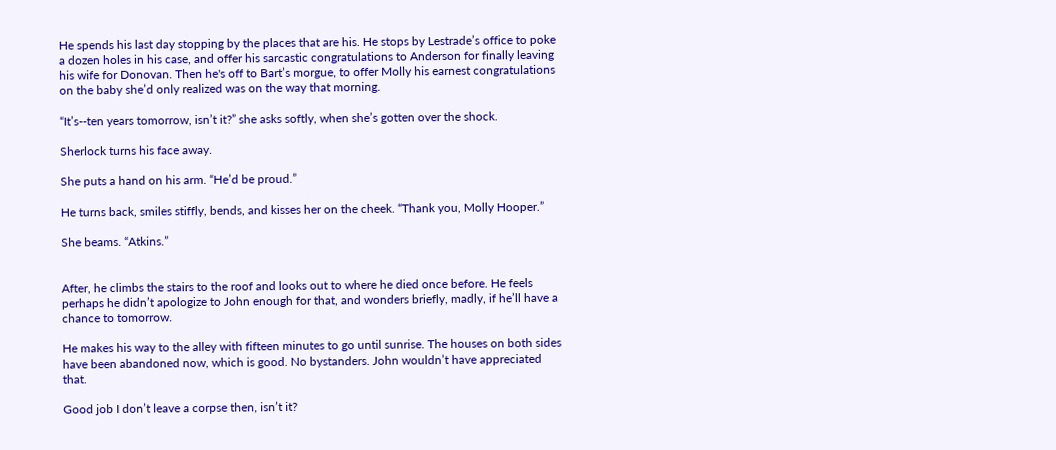He spends his last day stopping by the places that are his. He stops by Lestrade’s office to poke a dozen holes in his case, and offer his sarcastic congratulations to Anderson for finally leaving his wife for Donovan. Then he's off to Bart’s morgue, to offer Molly his earnest congratulations on the baby she’d only realized was on the way that morning.

“It’s--ten years tomorrow, isn’t it?” she asks softly, when she’s gotten over the shock.

Sherlock turns his face away.

She puts a hand on his arm. “He’d be proud.”

He turns back, smiles stiffly, bends, and kisses her on the cheek. “Thank you, Molly Hooper.”

She beams. “Atkins.”


After, he climbs the stairs to the roof and looks out to where he died once before. He feels perhaps he didn’t apologize to John enough for that, and wonders briefly, madly, if he’ll have a chance to tomorrow.

He makes his way to the alley with fifteen minutes to go until sunrise. The houses on both sides have been abandoned now, which is good. No bystanders. John wouldn’t have appreciated that.

Good job I don’t leave a corpse then, isn’t it?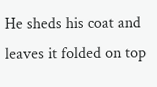He sheds his coat and leaves it folded on top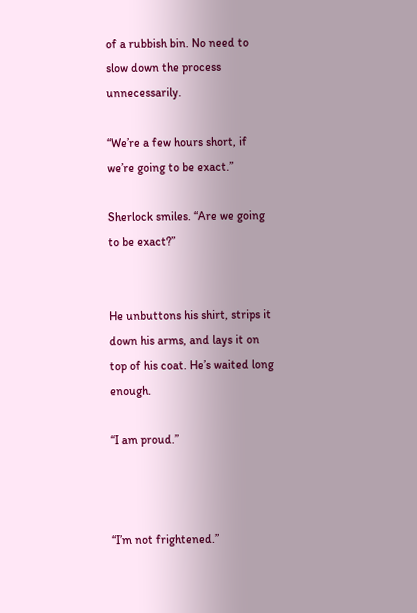of a rubbish bin. No need to slow down the process unnecessarily.

“We’re a few hours short, if we’re going to be exact.”

Sherlock smiles. “Are we going to be exact?”


He unbuttons his shirt, strips it down his arms, and lays it on top of his coat. He’s waited long enough.

“I am proud.”



“I’m not frightened.”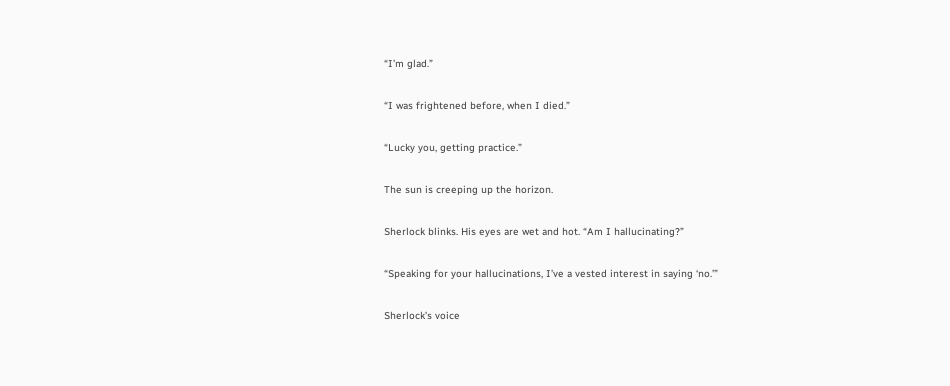“I’m glad.”

“I was frightened before, when I died.”

“Lucky you, getting practice.”

The sun is creeping up the horizon.

Sherlock blinks. His eyes are wet and hot. “Am I hallucinating?”

“Speaking for your hallucinations, I’ve a vested interest in saying ‘no.’”

Sherlock’s voice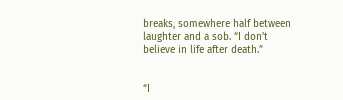breaks, somewhere half between laughter and a sob. “I don’t believe in life after death.”


“I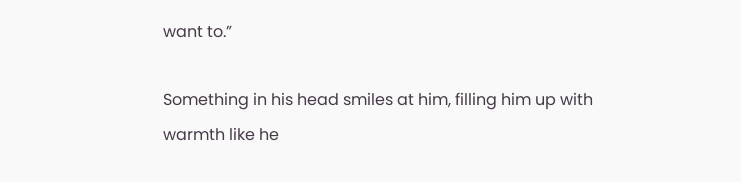want to.”

Something in his head smiles at him, filling him up with warmth like he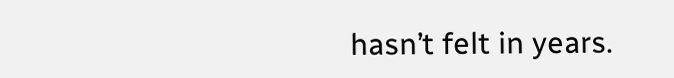hasn’t felt in years.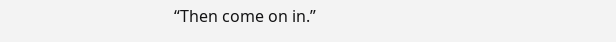“Then come on in.”